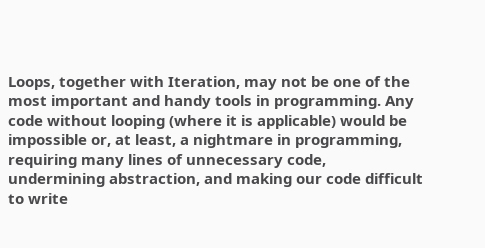Loops, together with Iteration, may not be one of the most important and handy tools in programming. Any code without looping (where it is applicable) would be impossible or, at least, a nightmare in programming, requiring many lines of unnecessary code, undermining abstraction, and making our code difficult to write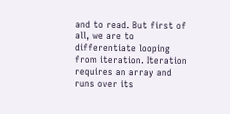and to read. But first of all, we are to differentiate looping from iteration. Iteration requires an array and runs over its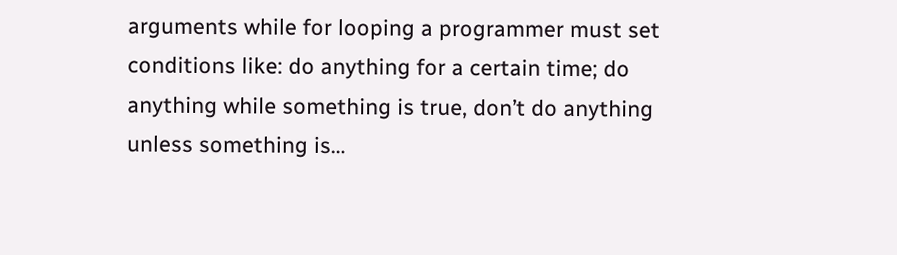arguments while for looping a programmer must set conditions like: do anything for a certain time; do anything while something is true, don’t do anything unless something is…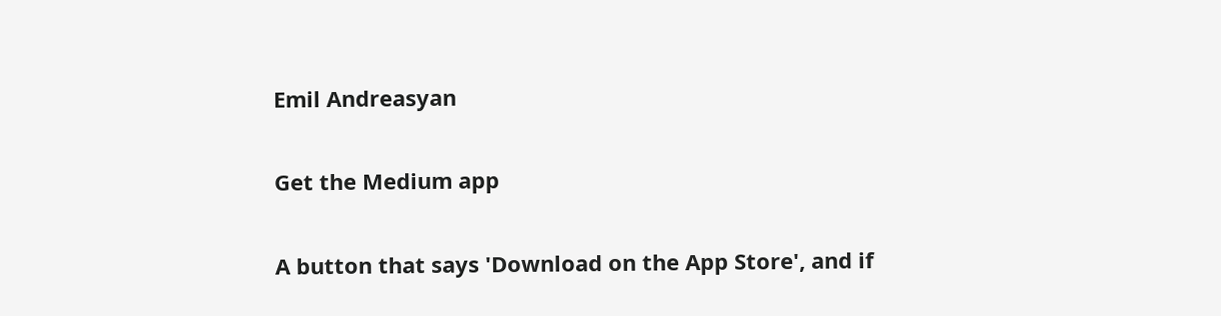Emil Andreasyan

Get the Medium app

A button that says 'Download on the App Store', and if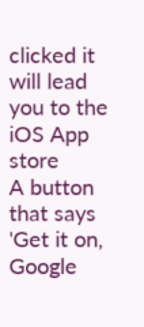clicked it will lead you to the iOS App store
A button that says 'Get it on, Google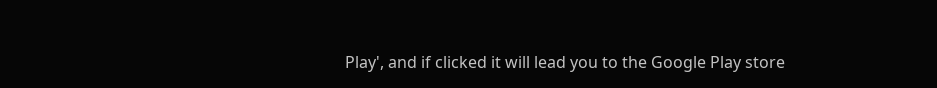Play', and if clicked it will lead you to the Google Play store